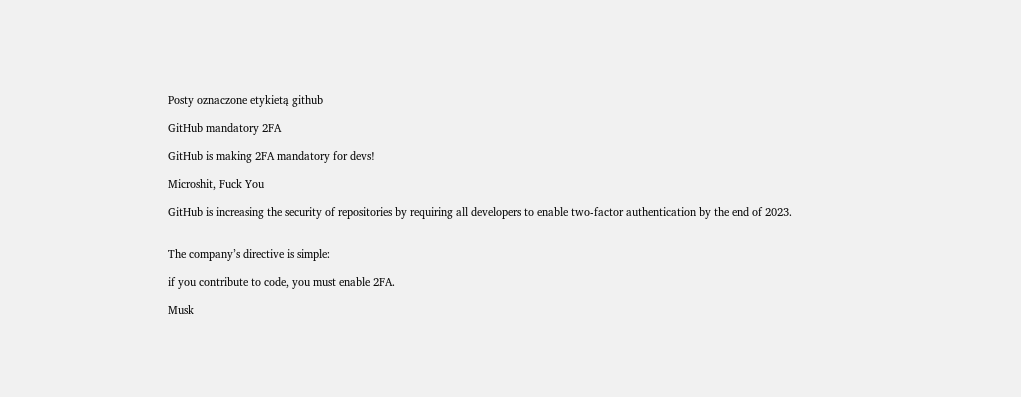Posty oznaczone etykietą github

GitHub mandatory 2FA

GitHub is making 2FA mandatory for devs!

Microshit, Fuck You

GitHub is increasing the security of repositories by requiring all developers to enable two-factor authentication by the end of 2023.


The company’s directive is simple:

if you contribute to code, you must enable 2FA.

Musk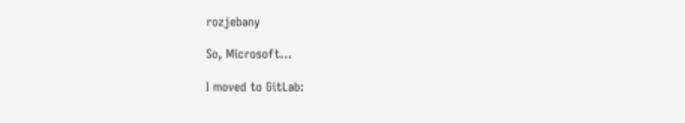rozjebany

So, Microsoft...

I moved to GitLab: